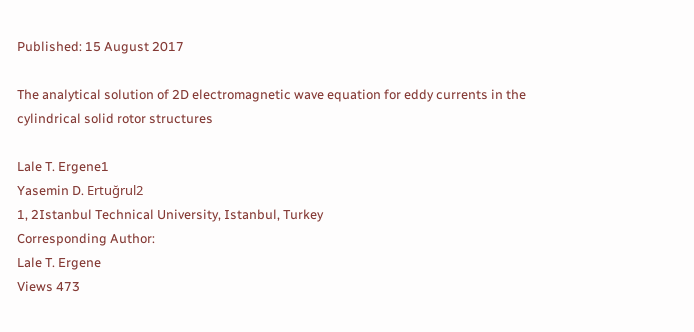Published: 15 August 2017

The analytical solution of 2D electromagnetic wave equation for eddy currents in the cylindrical solid rotor structures

Lale T. Ergene1
Yasemin D. Ertuğrul2
1, 2Istanbul Technical University, Istanbul, Turkey
Corresponding Author:
Lale T. Ergene
Views 473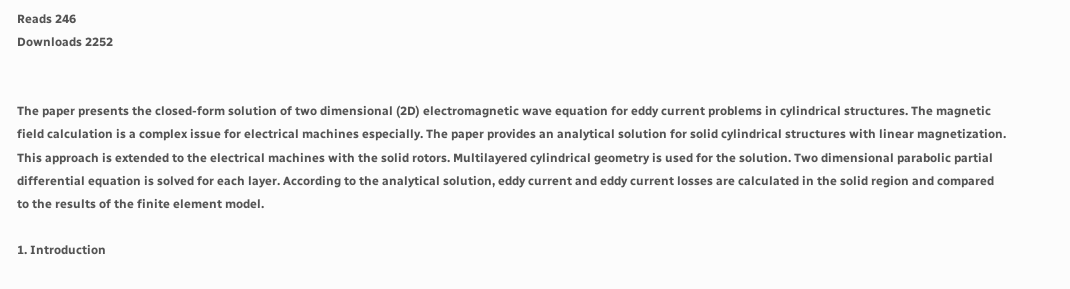Reads 246
Downloads 2252


The paper presents the closed-form solution of two dimensional (2D) electromagnetic wave equation for eddy current problems in cylindrical structures. The magnetic field calculation is a complex issue for electrical machines especially. The paper provides an analytical solution for solid cylindrical structures with linear magnetization. This approach is extended to the electrical machines with the solid rotors. Multilayered cylindrical geometry is used for the solution. Two dimensional parabolic partial differential equation is solved for each layer. According to the analytical solution, eddy current and eddy current losses are calculated in the solid region and compared to the results of the finite element model.

1. Introduction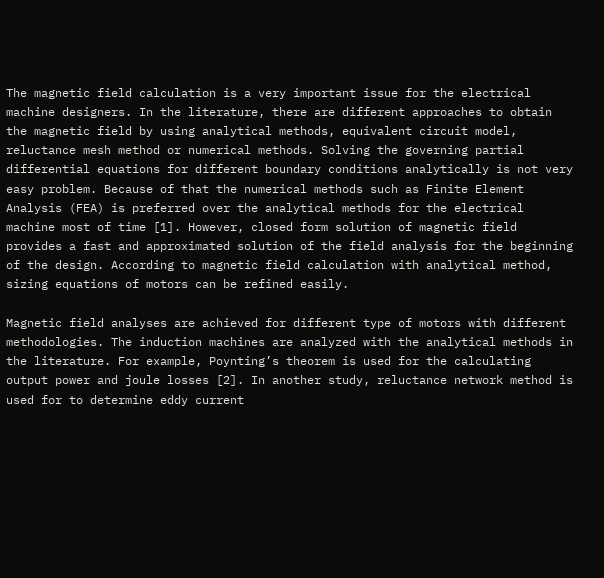The magnetic field calculation is a very important issue for the electrical machine designers. In the literature, there are different approaches to obtain the magnetic field by using analytical methods, equivalent circuit model, reluctance mesh method or numerical methods. Solving the governing partial differential equations for different boundary conditions analytically is not very easy problem. Because of that the numerical methods such as Finite Element Analysis (FEA) is preferred over the analytical methods for the electrical machine most of time [1]. However, closed form solution of magnetic field provides a fast and approximated solution of the field analysis for the beginning of the design. According to magnetic field calculation with analytical method, sizing equations of motors can be refined easily.

Magnetic field analyses are achieved for different type of motors with different methodologies. The induction machines are analyzed with the analytical methods in the literature. For example, Poynting’s theorem is used for the calculating output power and joule losses [2]. In another study, reluctance network method is used for to determine eddy current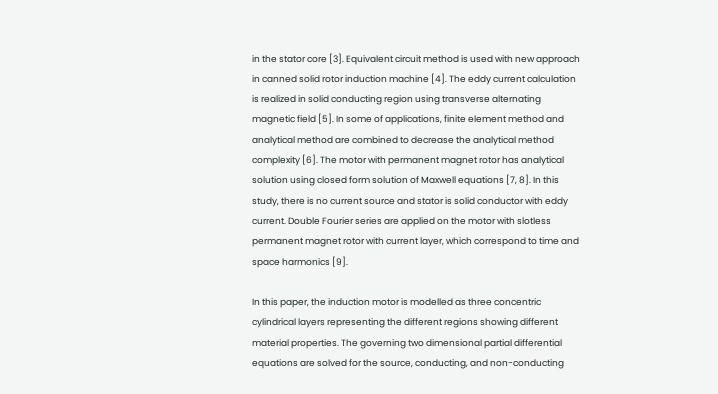in the stator core [3]. Equivalent circuit method is used with new approach in canned solid rotor induction machine [4]. The eddy current calculation is realized in solid conducting region using transverse alternating magnetic field [5]. In some of applications, finite element method and analytical method are combined to decrease the analytical method complexity [6]. The motor with permanent magnet rotor has analytical solution using closed form solution of Maxwell equations [7, 8]. In this study, there is no current source and stator is solid conductor with eddy current. Double Fourier series are applied on the motor with slotless permanent magnet rotor with current layer, which correspond to time and space harmonics [9].

In this paper, the induction motor is modelled as three concentric cylindrical layers representing the different regions showing different material properties. The governing two dimensional partial differential equations are solved for the source, conducting, and non-conducting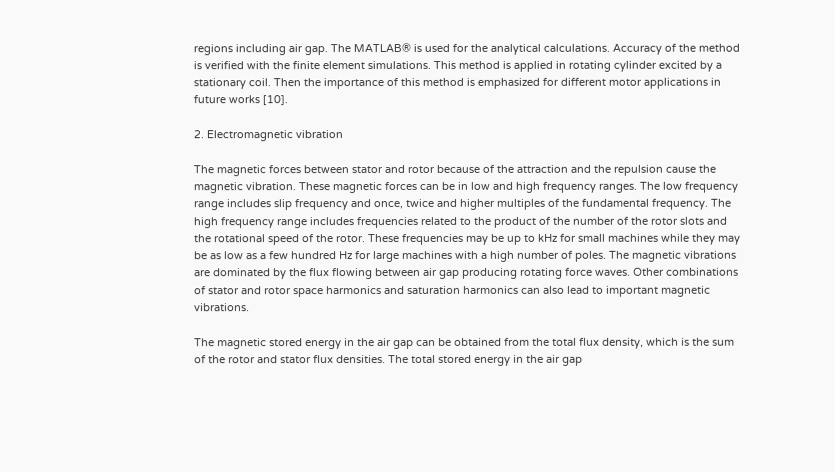regions including air gap. The MATLAB® is used for the analytical calculations. Accuracy of the method is verified with the finite element simulations. This method is applied in rotating cylinder excited by a stationary coil. Then the importance of this method is emphasized for different motor applications in future works [10].

2. Electromagnetic vibration

The magnetic forces between stator and rotor because of the attraction and the repulsion cause the magnetic vibration. These magnetic forces can be in low and high frequency ranges. The low frequency range includes slip frequency and once, twice and higher multiples of the fundamental frequency. The high frequency range includes frequencies related to the product of the number of the rotor slots and the rotational speed of the rotor. These frequencies may be up to kHz for small machines while they may be as low as a few hundred Hz for large machines with a high number of poles. The magnetic vibrations are dominated by the flux flowing between air gap producing rotating force waves. Other combinations of stator and rotor space harmonics and saturation harmonics can also lead to important magnetic vibrations.

The magnetic stored energy in the air gap can be obtained from the total flux density, which is the sum of the rotor and stator flux densities. The total stored energy in the air gap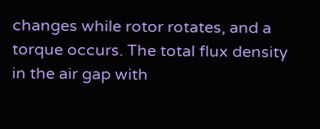changes while rotor rotates, and a torque occurs. The total flux density in the air gap with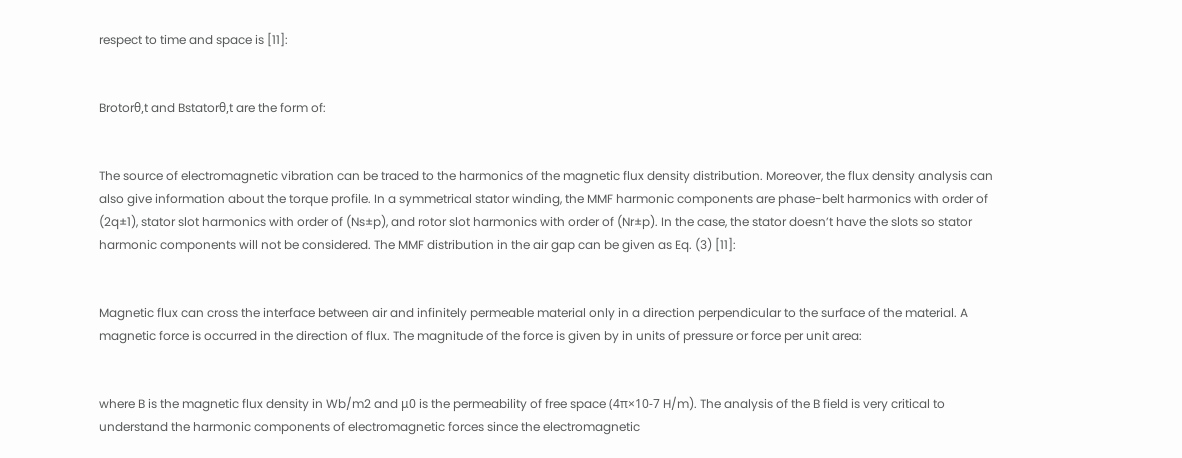respect to time and space is [11]:


Brotorθ,t and Bstatorθ,t are the form of:


The source of electromagnetic vibration can be traced to the harmonics of the magnetic flux density distribution. Moreover, the flux density analysis can also give information about the torque profile. In a symmetrical stator winding, the MMF harmonic components are phase-belt harmonics with order of (2q±1), stator slot harmonics with order of (Ns±p), and rotor slot harmonics with order of (Nr±p). In the case, the stator doesn’t have the slots so stator harmonic components will not be considered. The MMF distribution in the air gap can be given as Eq. (3) [11]:


Magnetic flux can cross the interface between air and infinitely permeable material only in a direction perpendicular to the surface of the material. A magnetic force is occurred in the direction of flux. The magnitude of the force is given by in units of pressure or force per unit area:


where B is the magnetic flux density in Wb/m2 and μ0 is the permeability of free space (4π×10-7 H/m). The analysis of the B field is very critical to understand the harmonic components of electromagnetic forces since the electromagnetic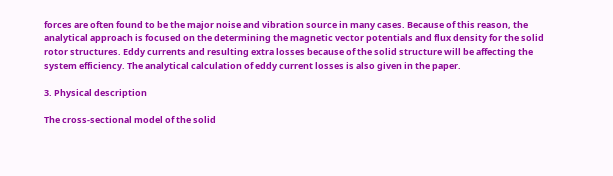forces are often found to be the major noise and vibration source in many cases. Because of this reason, the analytical approach is focused on the determining the magnetic vector potentials and flux density for the solid rotor structures. Eddy currents and resulting extra losses because of the solid structure will be affecting the system efficiency. The analytical calculation of eddy current losses is also given in the paper.

3. Physical description

The cross-sectional model of the solid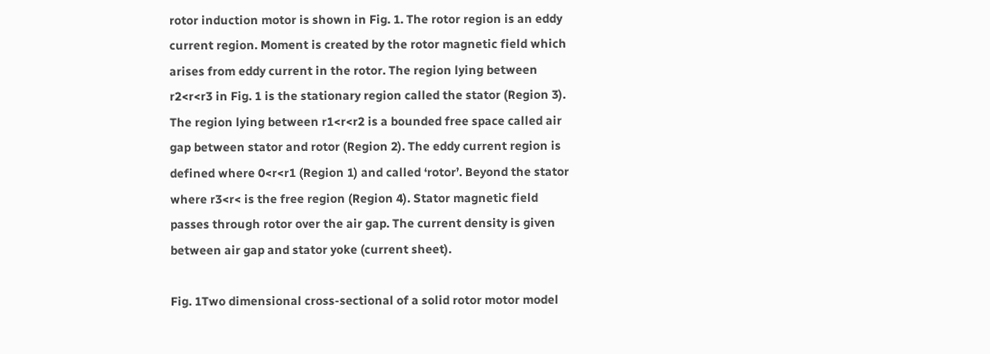rotor induction motor is shown in Fig. 1. The rotor region is an eddy current region. Moment is created by the rotor magnetic field which arises from eddy current in the rotor. The region lying between r2<r<r3 in Fig. 1 is the stationary region called the stator (Region 3). The region lying between r1<r<r2 is a bounded free space called air gap between stator and rotor (Region 2). The eddy current region is defined where 0<r<r1 (Region 1) and called ‘rotor’. Beyond the stator where r3<r< is the free region (Region 4). Stator magnetic field passes through rotor over the air gap. The current density is given between air gap and stator yoke (current sheet).

Fig. 1Two dimensional cross-sectional of a solid rotor motor model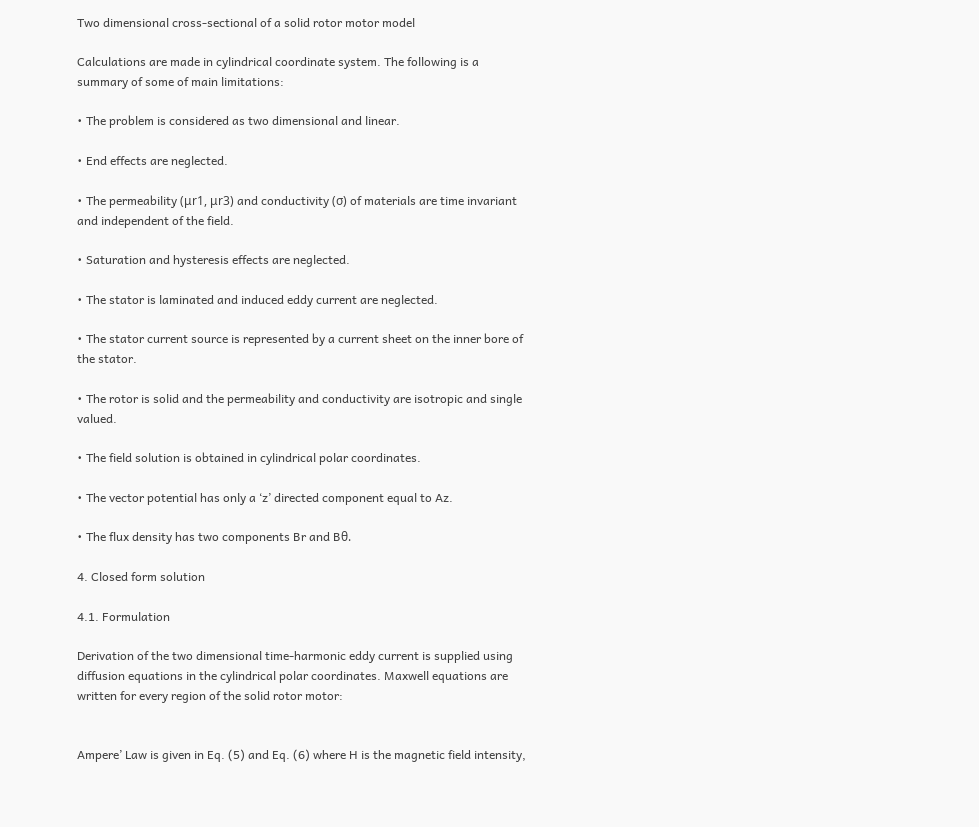Two dimensional cross-sectional of a solid rotor motor model

Calculations are made in cylindrical coordinate system. The following is a summary of some of main limitations:

• The problem is considered as two dimensional and linear.

• End effects are neglected.

• The permeability (μr1, μr3) and conductivity (σ) of materials are time invariant and independent of the field.

• Saturation and hysteresis effects are neglected.

• The stator is laminated and induced eddy current are neglected.

• The stator current source is represented by a current sheet on the inner bore of the stator.

• The rotor is solid and the permeability and conductivity are isotropic and single valued.

• The field solution is obtained in cylindrical polar coordinates.

• The vector potential has only a ‘z’ directed component equal to Az.

• The flux density has two components Br and Bθ.

4. Closed form solution

4.1. Formulation

Derivation of the two dimensional time-harmonic eddy current is supplied using diffusion equations in the cylindrical polar coordinates. Maxwell equations are written for every region of the solid rotor motor:


Ampere’ Law is given in Eq. (5) and Eq. (6) where H is the magnetic field intensity,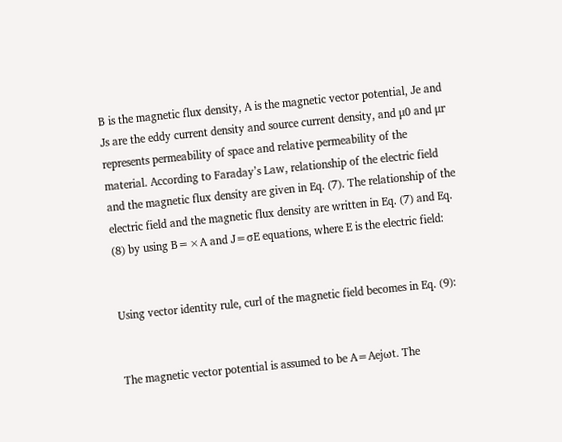B is the magnetic flux density, A is the magnetic vector potential, Je and Js are the eddy current density and source current density, and μ0 and μr represents permeability of space and relative permeability of the material. According to Faraday’s Law, relationship of the electric field and the magnetic flux density are given in Eq. (7). The relationship of the electric field and the magnetic flux density are written in Eq. (7) and Eq. (8) by using B=×A and J=σE equations, where E is the electric field:


Using vector identity rule, curl of the magnetic field becomes in Eq. (9):


The magnetic vector potential is assumed to be A=Aejωt. The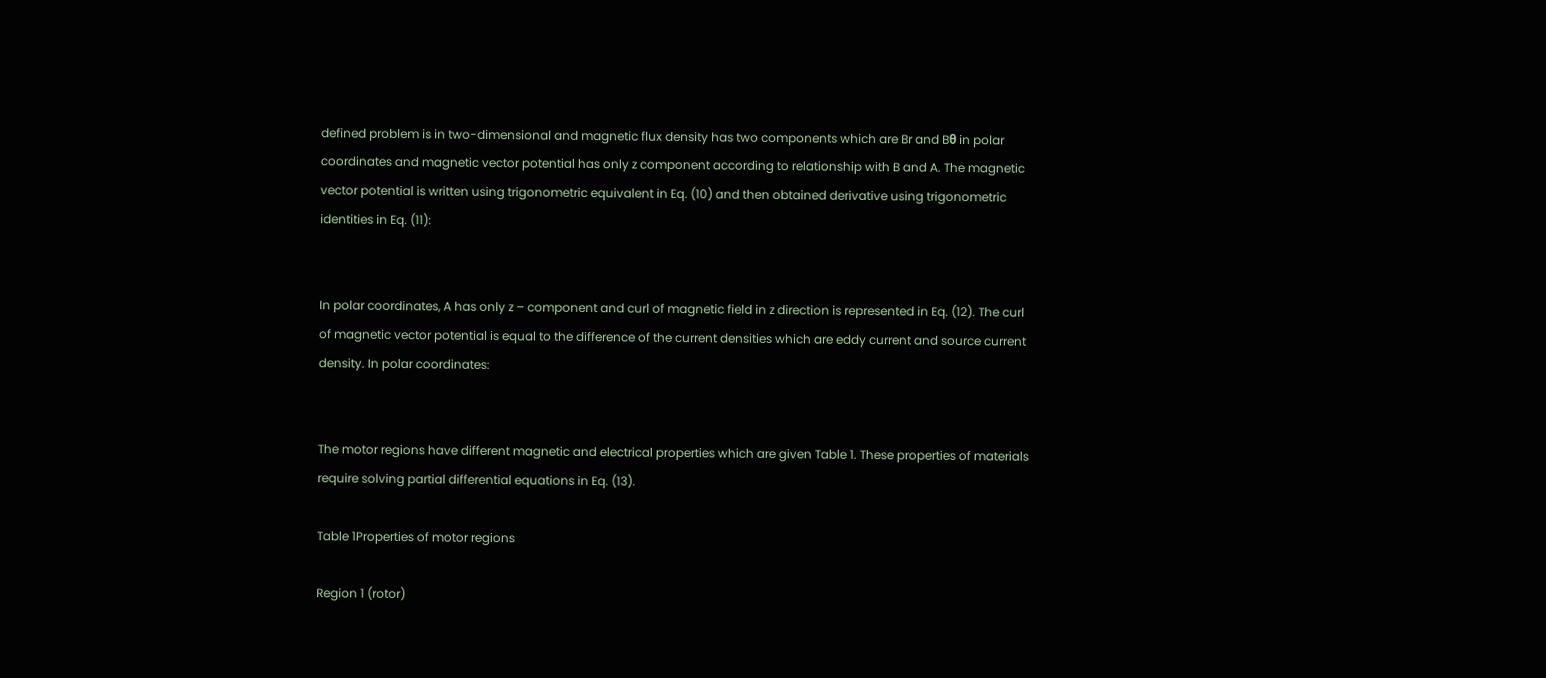defined problem is in two-dimensional and magnetic flux density has two components which are Br and Bθ in polar coordinates and magnetic vector potential has only z component according to relationship with B and A. The magnetic vector potential is written using trigonometric equivalent in Eq. (10) and then obtained derivative using trigonometric identities in Eq. (11):


In polar coordinates, A has only z – component and curl of magnetic field in z direction is represented in Eq. (12). The curl of magnetic vector potential is equal to the difference of the current densities which are eddy current and source current density. In polar coordinates:


The motor regions have different magnetic and electrical properties which are given Table 1. These properties of materials require solving partial differential equations in Eq. (13).

Table 1Properties of motor regions

Region 1 (rotor)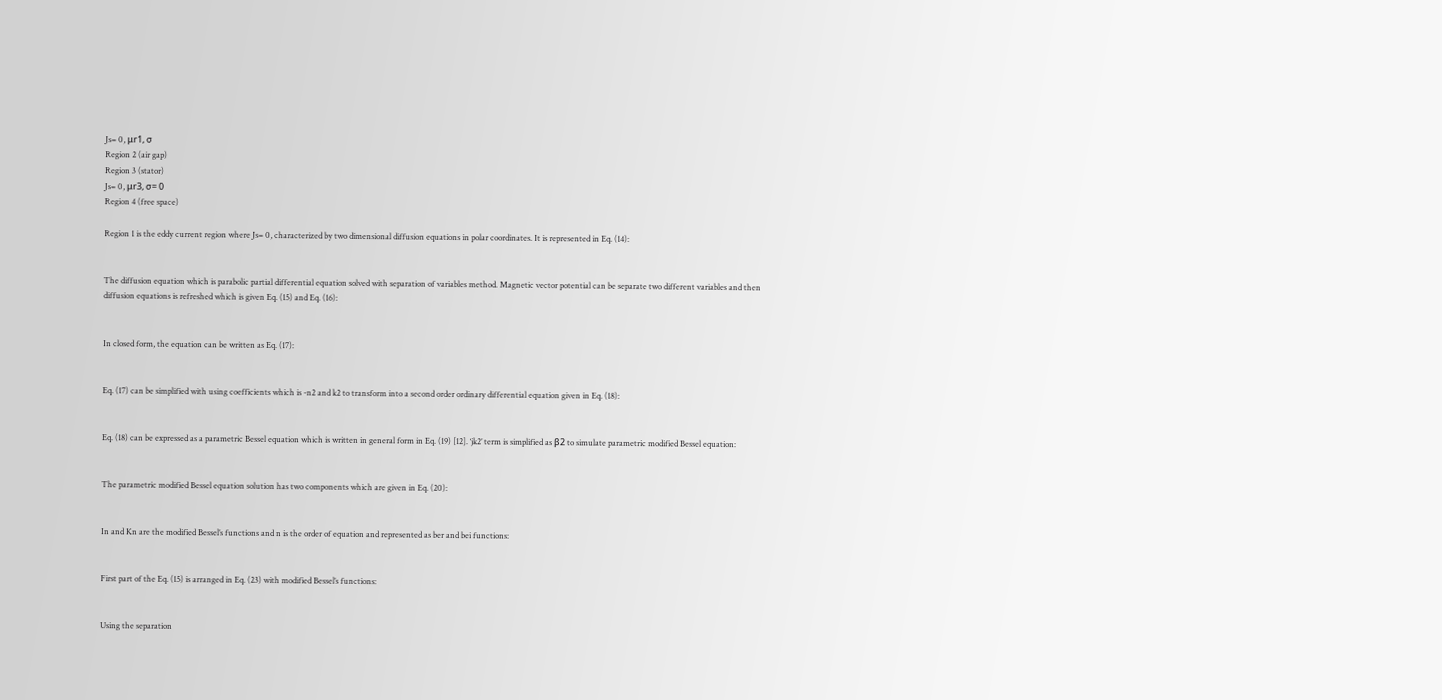Js= 0, μr1, σ
Region 2 (air gap)
Region 3 (stator)
Js= 0, μr3, σ= 0
Region 4 (free space)

Region 1 is the eddy current region where Js= 0, characterized by two dimensional diffusion equations in polar coordinates. It is represented in Eq. (14):


The diffusion equation which is parabolic partial differential equation solved with separation of variables method. Magnetic vector potential can be separate two different variables and then diffusion equations is refreshed which is given Eq. (15) and Eq. (16):


In closed form, the equation can be written as Eq. (17):


Eq. (17) can be simplified with using coefficients which is -n2 and k2 to transform into a second order ordinary differential equation given in Eq. (18):


Eq. (18) can be expressed as a parametric Bessel equation which is written in general form in Eq. (19) [12]. ‘jk2’ term is simplified as β2 to simulate parametric modified Bessel equation:


The parametric modified Bessel equation solution has two components which are given in Eq. (20):


In and Kn are the modified Bessel’s functions and n is the order of equation and represented as ber and bei functions:


First part of the Eq. (15) is arranged in Eq. (23) with modified Bessel’s functions:


Using the separation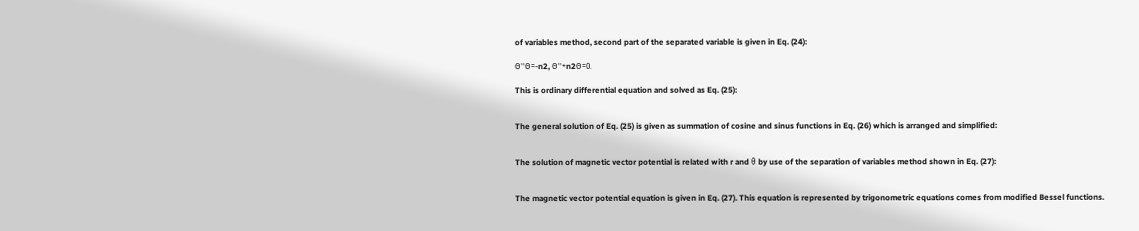of variables method, second part of the separated variable is given in Eq. (24):

Θ''Θ=-n2, Θ''+n2Θ=0.

This is ordinary differential equation and solved as Eq. (25):


The general solution of Eq. (25) is given as summation of cosine and sinus functions in Eq. (26) which is arranged and simplified:


The solution of magnetic vector potential is related with r and θ by use of the separation of variables method shown in Eq. (27):


The magnetic vector potential equation is given in Eq. (27). This equation is represented by trigonometric equations comes from modified Bessel functions.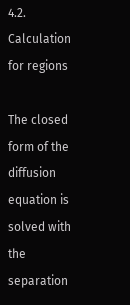4.2. Calculation for regions

The closed form of the diffusion equation is solved with the separation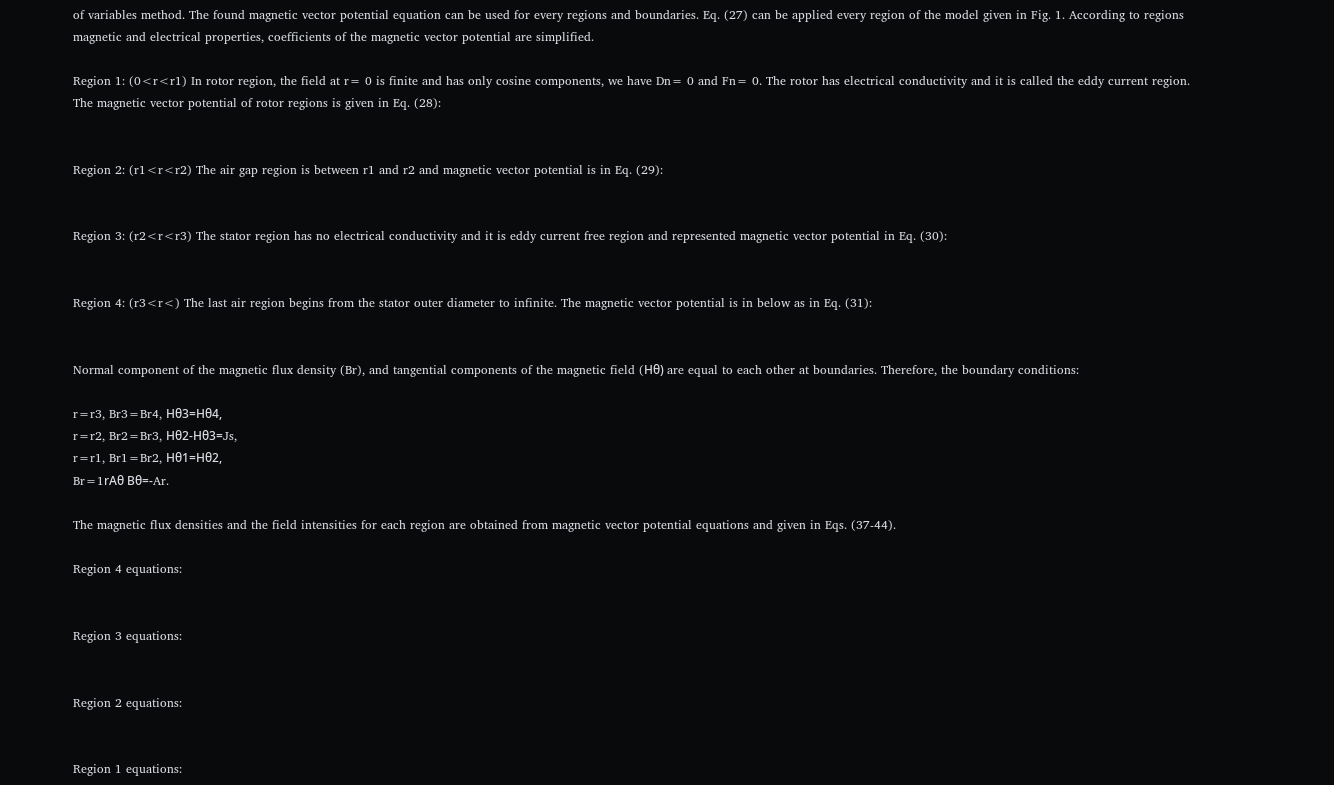of variables method. The found magnetic vector potential equation can be used for every regions and boundaries. Eq. (27) can be applied every region of the model given in Fig. 1. According to regions magnetic and electrical properties, coefficients of the magnetic vector potential are simplified.

Region 1: (0<r<r1) In rotor region, the field at r= 0 is finite and has only cosine components, we have Dn= 0 and Fn= 0. The rotor has electrical conductivity and it is called the eddy current region. The magnetic vector potential of rotor regions is given in Eq. (28):


Region 2: (r1<r<r2) The air gap region is between r1 and r2 and magnetic vector potential is in Eq. (29):


Region 3: (r2<r<r3) The stator region has no electrical conductivity and it is eddy current free region and represented magnetic vector potential in Eq. (30):


Region 4: (r3<r<) The last air region begins from the stator outer diameter to infinite. The magnetic vector potential is in below as in Eq. (31):


Normal component of the magnetic flux density (Br), and tangential components of the magnetic field (Hθ) are equal to each other at boundaries. Therefore, the boundary conditions:

r=r3, Br3=Br4, Hθ3=Hθ4,
r=r2, Br2=Br3, Hθ2-Hθ3=Js,
r=r1, Br1=Br2, Hθ1=Hθ2,
Br=1rAθ Bθ=-Ar.

The magnetic flux densities and the field intensities for each region are obtained from magnetic vector potential equations and given in Eqs. (37-44).

Region 4 equations:


Region 3 equations:


Region 2 equations:


Region 1 equations: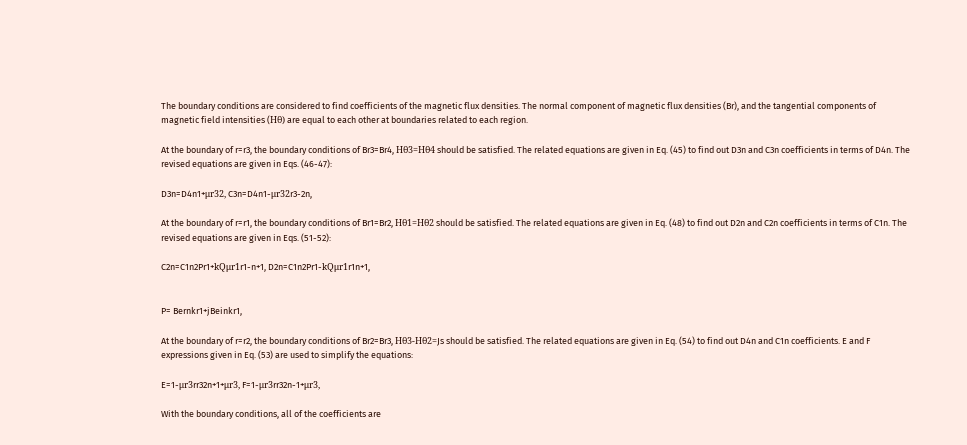The boundary conditions are considered to find coefficients of the magnetic flux densities. The normal component of magnetic flux densities (Br), and the tangential components of magnetic field intensities (Hθ) are equal to each other at boundaries related to each region.

At the boundary of r=r3, the boundary conditions of Br3=Br4, Hθ3=Hθ4 should be satisfied. The related equations are given in Eq. (45) to find out D3n and C3n coefficients in terms of D4n. The revised equations are given in Eqs. (46-47):

D3n=D4n1+μr32, C3n=D4n1-μr32r3-2n,

At the boundary of r=r1, the boundary conditions of Br1=Br2, Hθ1=Hθ2 should be satisfied. The related equations are given in Eq. (48) to find out D2n and C2n coefficients in terms of C1n. The revised equations are given in Eqs. (51-52):

C2n=C1n2Pr1+kQμr1r1-n+1, D2n=C1n2Pr1-kQμr1r1n+1,


P= Bernkr1+jBeinkr1,

At the boundary of r=r2, the boundary conditions of Br2=Br3, Hθ3-Hθ2=Js should be satisfied. The related equations are given in Eq. (54) to find out D4n and C1n coefficients. E and F expressions given in Eq. (53) are used to simplify the equations:

E=1-μr3rr32n+1+μr3, F=1-μr3rr32n-1+μr3,

With the boundary conditions, all of the coefficients are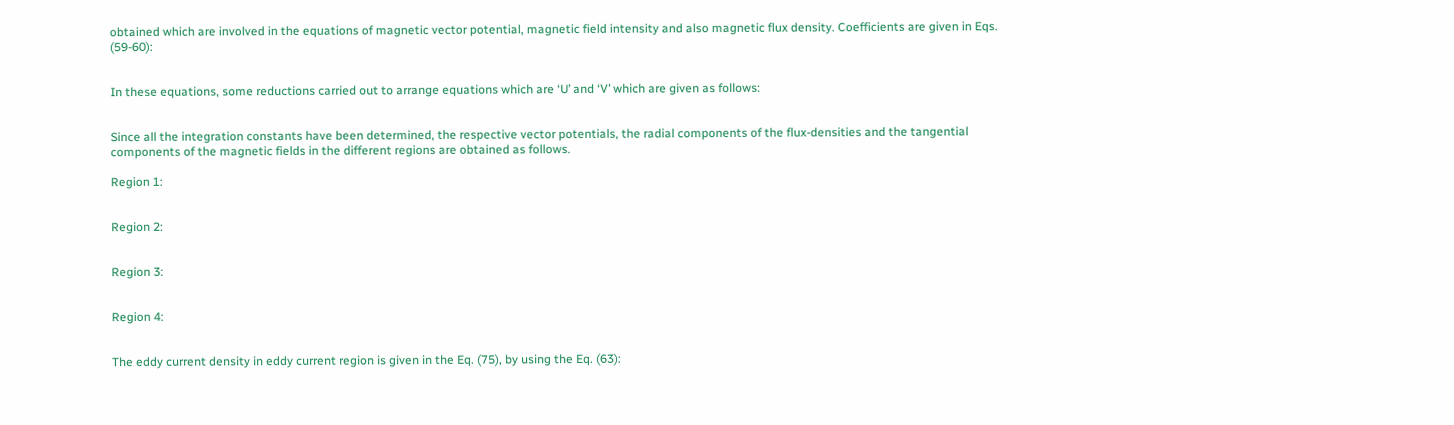obtained which are involved in the equations of magnetic vector potential, magnetic field intensity and also magnetic flux density. Coefficients are given in Eqs. (59-60):


In these equations, some reductions carried out to arrange equations which are ‘U’ and ‘V’ which are given as follows:


Since all the integration constants have been determined, the respective vector potentials, the radial components of the flux-densities and the tangential components of the magnetic fields in the different regions are obtained as follows.

Region 1:


Region 2:


Region 3:


Region 4:


The eddy current density in eddy current region is given in the Eq. (75), by using the Eq. (63):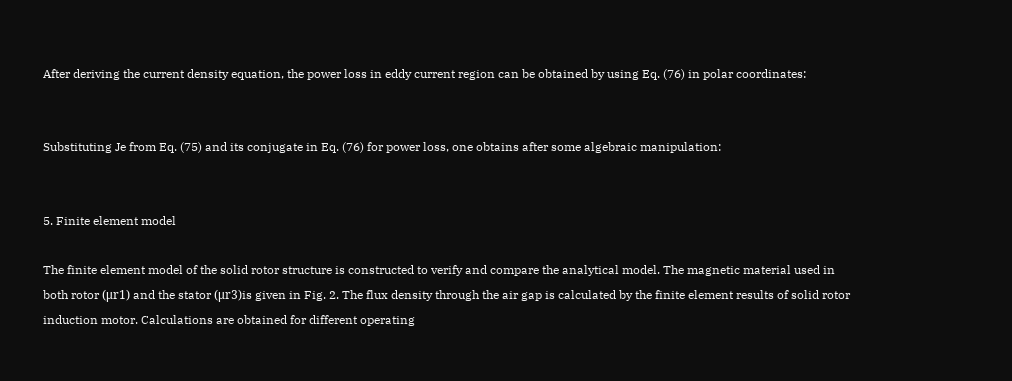After deriving the current density equation, the power loss in eddy current region can be obtained by using Eq. (76) in polar coordinates:


Substituting Je from Eq. (75) and its conjugate in Eq. (76) for power loss, one obtains after some algebraic manipulation:


5. Finite element model

The finite element model of the solid rotor structure is constructed to verify and compare the analytical model. The magnetic material used in both rotor (μr1) and the stator (μr3)is given in Fig. 2. The flux density through the air gap is calculated by the finite element results of solid rotor induction motor. Calculations are obtained for different operating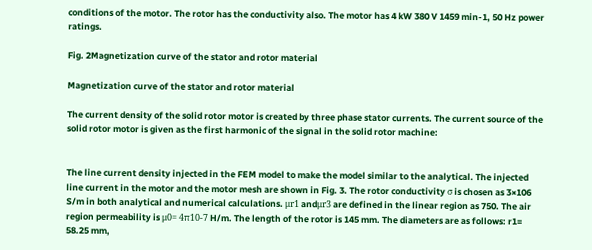conditions of the motor. The rotor has the conductivity also. The motor has 4 kW 380 V 1459 min-1, 50 Hz power ratings.

Fig. 2Magnetization curve of the stator and rotor material

Magnetization curve of the stator and rotor material

The current density of the solid rotor motor is created by three phase stator currents. The current source of the solid rotor motor is given as the first harmonic of the signal in the solid rotor machine:


The line current density injected in the FEM model to make the model similar to the analytical. The injected line current in the motor and the motor mesh are shown in Fig. 3. The rotor conductivity σ is chosen as 3×106 S/m in both analytical and numerical calculations. μr1 andμr3 are defined in the linear region as 750. The air region permeability is μ0= 4π10-7 H/m. The length of the rotor is 145 mm. The diameters are as follows: r1= 58.25 mm,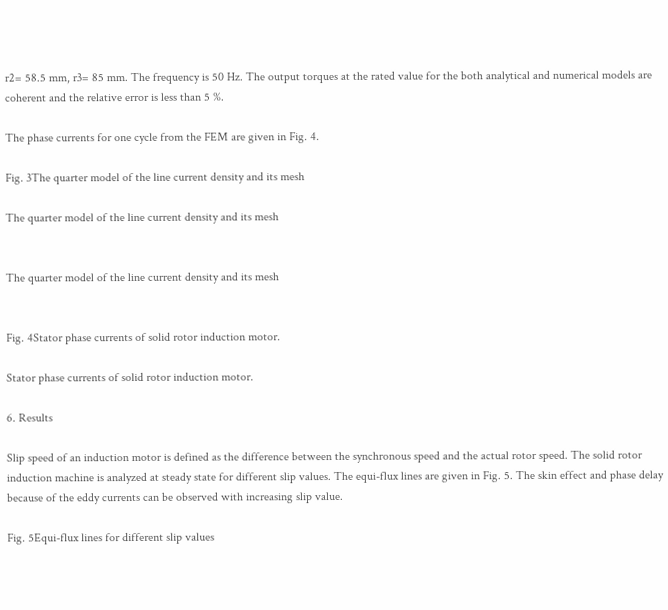r2= 58.5 mm, r3= 85 mm. The frequency is 50 Hz. The output torques at the rated value for the both analytical and numerical models are coherent and the relative error is less than 5 %.

The phase currents for one cycle from the FEM are given in Fig. 4.

Fig. 3The quarter model of the line current density and its mesh

The quarter model of the line current density and its mesh


The quarter model of the line current density and its mesh


Fig. 4Stator phase currents of solid rotor induction motor.

Stator phase currents of solid rotor induction motor.

6. Results

Slip speed of an induction motor is defined as the difference between the synchronous speed and the actual rotor speed. The solid rotor induction machine is analyzed at steady state for different slip values. The equi-flux lines are given in Fig. 5. The skin effect and phase delay because of the eddy currents can be observed with increasing slip value.

Fig. 5Equi-flux lines for different slip values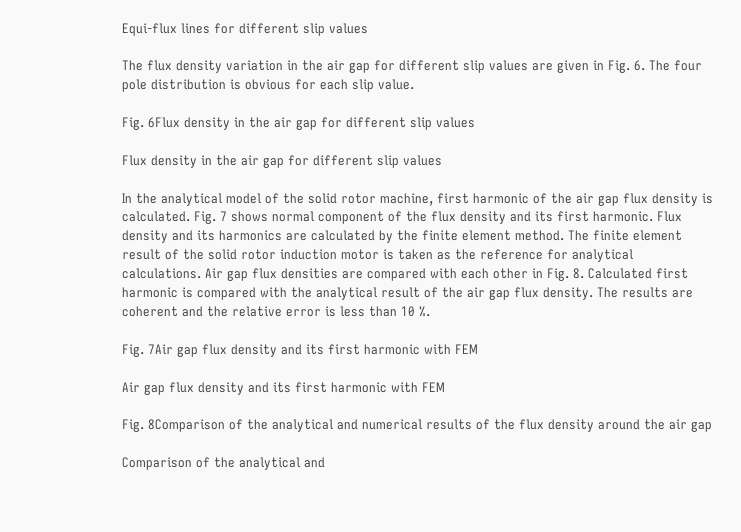Equi-flux lines for different slip values

The flux density variation in the air gap for different slip values are given in Fig. 6. The four pole distribution is obvious for each slip value.

Fig. 6Flux density in the air gap for different slip values

Flux density in the air gap for different slip values

In the analytical model of the solid rotor machine, first harmonic of the air gap flux density is calculated. Fig. 7 shows normal component of the flux density and its first harmonic. Flux density and its harmonics are calculated by the finite element method. The finite element result of the solid rotor induction motor is taken as the reference for analytical calculations. Air gap flux densities are compared with each other in Fig. 8. Calculated first harmonic is compared with the analytical result of the air gap flux density. The results are coherent and the relative error is less than 10 %.

Fig. 7Air gap flux density and its first harmonic with FEM

Air gap flux density and its first harmonic with FEM

Fig. 8Comparison of the analytical and numerical results of the flux density around the air gap

Comparison of the analytical and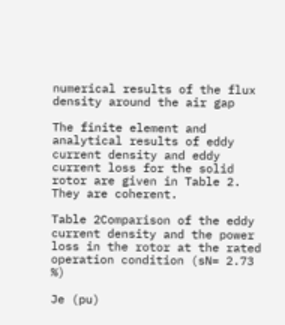numerical results of the flux density around the air gap

The finite element and analytical results of eddy current density and eddy current loss for the solid rotor are given in Table 2. They are coherent.

Table 2Comparison of the eddy current density and the power loss in the rotor at the rated operation condition (sN= 2.73 %)

Je (pu)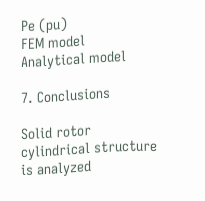Pe (pu)
FEM model
Analytical model

7. Conclusions

Solid rotor cylindrical structure is analyzed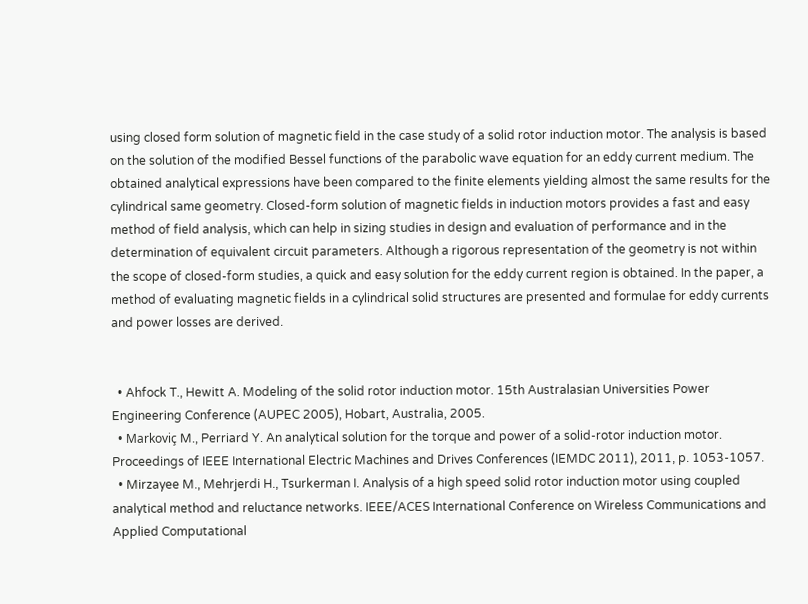using closed form solution of magnetic field in the case study of a solid rotor induction motor. The analysis is based on the solution of the modified Bessel functions of the parabolic wave equation for an eddy current medium. The obtained analytical expressions have been compared to the finite elements yielding almost the same results for the cylindrical same geometry. Closed-form solution of magnetic fields in induction motors provides a fast and easy method of field analysis, which can help in sizing studies in design and evaluation of performance and in the determination of equivalent circuit parameters. Although a rigorous representation of the geometry is not within the scope of closed-form studies, a quick and easy solution for the eddy current region is obtained. In the paper, a method of evaluating magnetic fields in a cylindrical solid structures are presented and formulae for eddy currents and power losses are derived.


  • Ahfock T., Hewitt A. Modeling of the solid rotor induction motor. 15th Australasian Universities Power Engineering Conference (AUPEC 2005), Hobart, Australia, 2005.
  • Markoviç M., Perriard Y. An analytical solution for the torque and power of a solid-rotor induction motor. Proceedings of IEEE International Electric Machines and Drives Conferences (IEMDC 2011), 2011, p. 1053-1057.
  • Mirzayee M., Mehrjerdi H., Tsurkerman I. Analysis of a high speed solid rotor induction motor using coupled analytical method and reluctance networks. IEEE/ACES International Conference on Wireless Communications and Applied Computational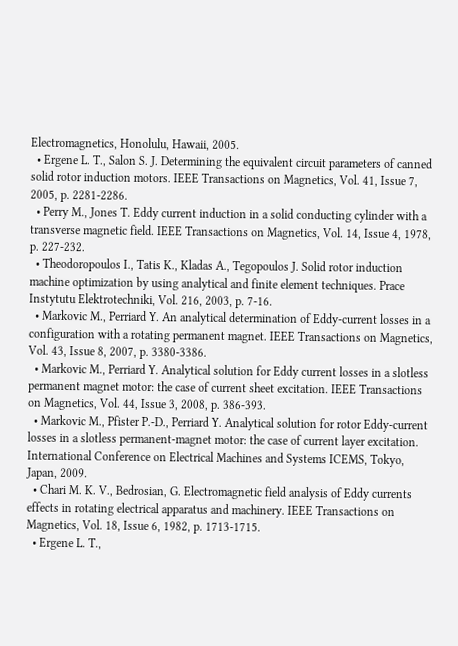Electromagnetics, Honolulu, Hawaii, 2005.
  • Ergene L. T., Salon S. J. Determining the equivalent circuit parameters of canned solid rotor induction motors. IEEE Transactions on Magnetics, Vol. 41, Issue 7, 2005, p. 2281-2286.
  • Perry M., Jones T. Eddy current induction in a solid conducting cylinder with a transverse magnetic field. IEEE Transactions on Magnetics, Vol. 14, Issue 4, 1978, p. 227-232.
  • Theodoropoulos I., Tatis K., Kladas A., Tegopoulos J. Solid rotor induction machine optimization by using analytical and finite element techniques. Prace Instytutu Elektrotechniki, Vol. 216, 2003, p. 7-16.
  • Markovic M., Perriard Y. An analytical determination of Eddy-current losses in a configuration with a rotating permanent magnet. IEEE Transactions on Magnetics, Vol. 43, Issue 8, 2007, p. 3380-3386.
  • Markovic M., Perriard Y. Analytical solution for Eddy current losses in a slotless permanent magnet motor: the case of current sheet excitation. IEEE Transactions on Magnetics, Vol. 44, Issue 3, 2008, p. 386-393.
  • Markovic M., Pfister P.-D., Perriard Y. Analytical solution for rotor Eddy-current losses in a slotless permanent-magnet motor: the case of current layer excitation. International Conference on Electrical Machines and Systems ICEMS, Tokyo, Japan, 2009.
  • Chari M. K. V., Bedrosian, G. Electromagnetic field analysis of Eddy currents effects in rotating electrical apparatus and machinery. IEEE Transactions on Magnetics, Vol. 18, Issue 6, 1982, p. 1713-1715.
  • Ergene L. T.,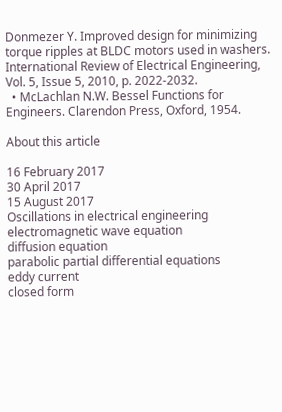Donmezer Y. Improved design for minimizing torque ripples at BLDC motors used in washers. International Review of Electrical Engineering, Vol. 5, Issue 5, 2010, p. 2022-2032.
  • McLachlan N.W. Bessel Functions for Engineers. Clarendon Press, Oxford, 1954.

About this article

16 February 2017
30 April 2017
15 August 2017
Oscillations in electrical engineering
electromagnetic wave equation
diffusion equation
parabolic partial differential equations
eddy current
closed form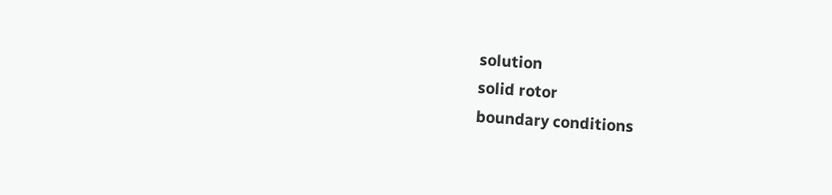solution
solid rotor
boundary conditions